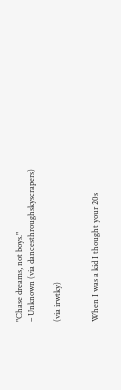"Chase dreams, not boys."
– Unknown (via dancesthroughskyscrapers)

(via irwtky)


When I was a kid I thought your 20s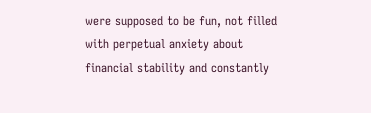were supposed to be fun, not filled with perpetual anxiety about financial stability and constantly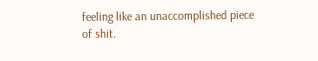feeling like an unaccomplished piece of shit.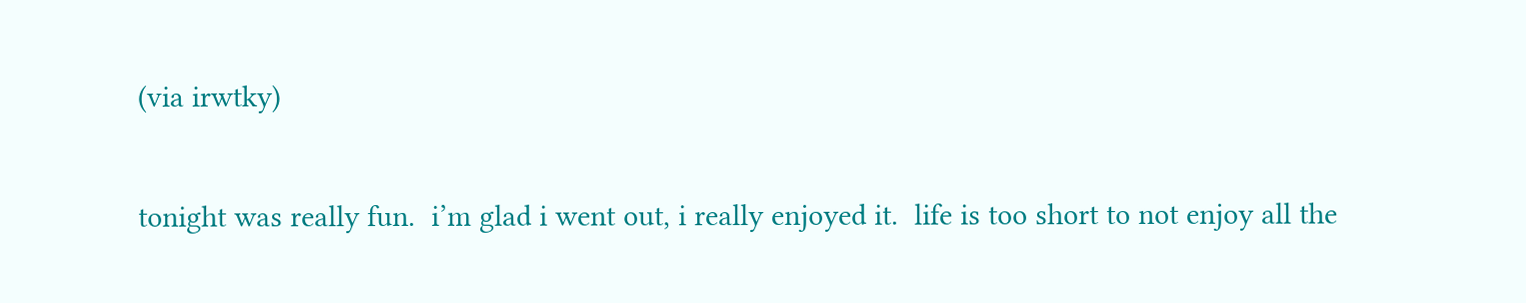(via irwtky)

tonight was really fun.  i’m glad i went out, i really enjoyed it.  life is too short to not enjoy all the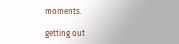moments.

getting out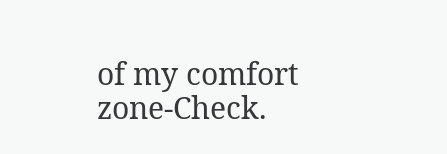of my comfort zone-Check.